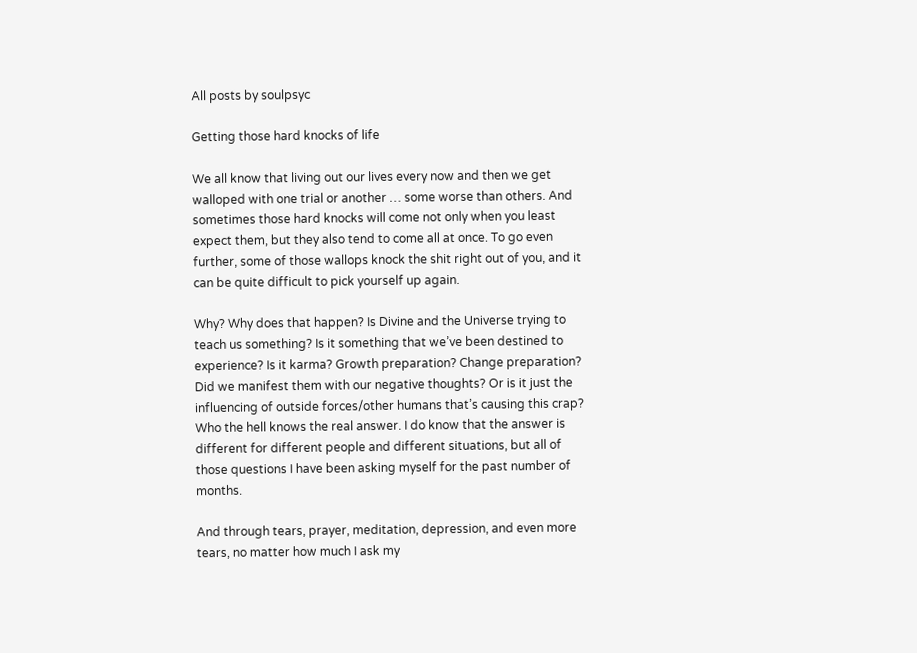All posts by soulpsyc

Getting those hard knocks of life

We all know that living out our lives every now and then we get walloped with one trial or another … some worse than others. And sometimes those hard knocks will come not only when you least expect them, but they also tend to come all at once. To go even further, some of those wallops knock the shit right out of you, and it can be quite difficult to pick yourself up again.

Why? Why does that happen? Is Divine and the Universe trying to teach us something? Is it something that we’ve been destined to experience? Is it karma? Growth preparation? Change preparation? Did we manifest them with our negative thoughts? Or is it just the influencing of outside forces/other humans that’s causing this crap? Who the hell knows the real answer. I do know that the answer is different for different people and different situations, but all of those questions I have been asking myself for the past number of months.

And through tears, prayer, meditation, depression, and even more tears, no matter how much I ask my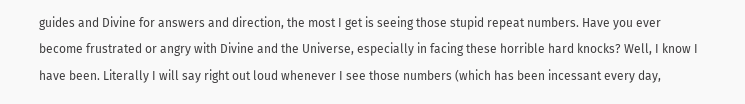guides and Divine for answers and direction, the most I get is seeing those stupid repeat numbers. Have you ever become frustrated or angry with Divine and the Universe, especially in facing these horrible hard knocks? Well, I know I have been. Literally I will say right out loud whenever I see those numbers (which has been incessant every day,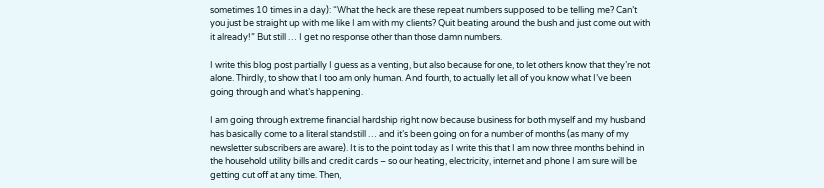sometimes 10 times in a day): “What the heck are these repeat numbers supposed to be telling me? Can’t you just be straight up with me like I am with my clients? Quit beating around the bush and just come out with it already!” But still … I get no response other than those damn numbers.

I write this blog post partially I guess as a venting, but also because for one, to let others know that they’re not alone. Thirdly, to show that I too am only human. And fourth, to actually let all of you know what I’ve been going through and what’s happening.

I am going through extreme financial hardship right now because business for both myself and my husband has basically come to a literal standstill … and it’s been going on for a number of months (as many of my newsletter subscribers are aware). It is to the point today as I write this that I am now three months behind in the household utility bills and credit cards – so our heating, electricity, internet and phone I am sure will be getting cut off at any time. Then,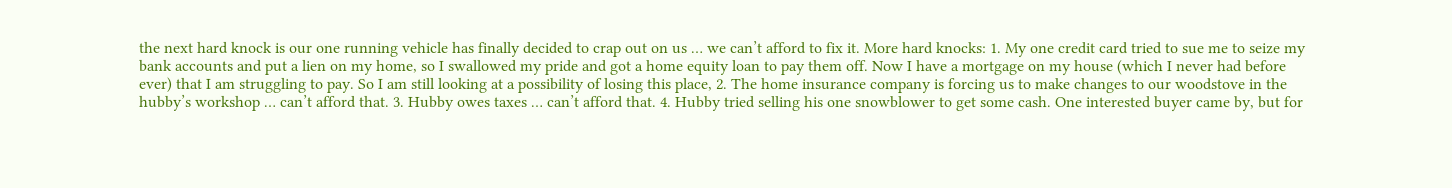the next hard knock is our one running vehicle has finally decided to crap out on us … we can’t afford to fix it. More hard knocks: 1. My one credit card tried to sue me to seize my bank accounts and put a lien on my home, so I swallowed my pride and got a home equity loan to pay them off. Now I have a mortgage on my house (which I never had before ever) that I am struggling to pay. So I am still looking at a possibility of losing this place, 2. The home insurance company is forcing us to make changes to our woodstove in the hubby’s workshop … can’t afford that. 3. Hubby owes taxes … can’t afford that. 4. Hubby tried selling his one snowblower to get some cash. One interested buyer came by, but for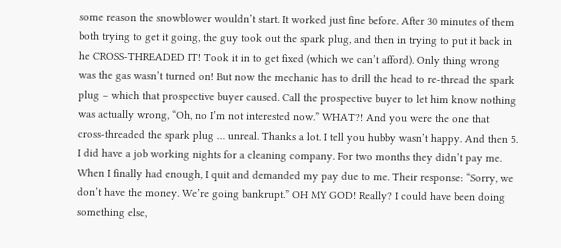some reason the snowblower wouldn’t start. It worked just fine before. After 30 minutes of them both trying to get it going, the guy took out the spark plug, and then in trying to put it back in he CROSS-THREADED IT! Took it in to get fixed (which we can’t afford). Only thing wrong was the gas wasn’t turned on! But now the mechanic has to drill the head to re-thread the spark plug – which that prospective buyer caused. Call the prospective buyer to let him know nothing was actually wrong, “Oh, no I’m not interested now.” WHAT?! And you were the one that cross-threaded the spark plug … unreal. Thanks a lot. I tell you hubby wasn’t happy. And then 5. I did have a job working nights for a cleaning company. For two months they didn’t pay me. When I finally had enough, I quit and demanded my pay due to me. Their response: “Sorry, we don’t have the money. We’re going bankrupt.” OH MY GOD! Really? I could have been doing something else,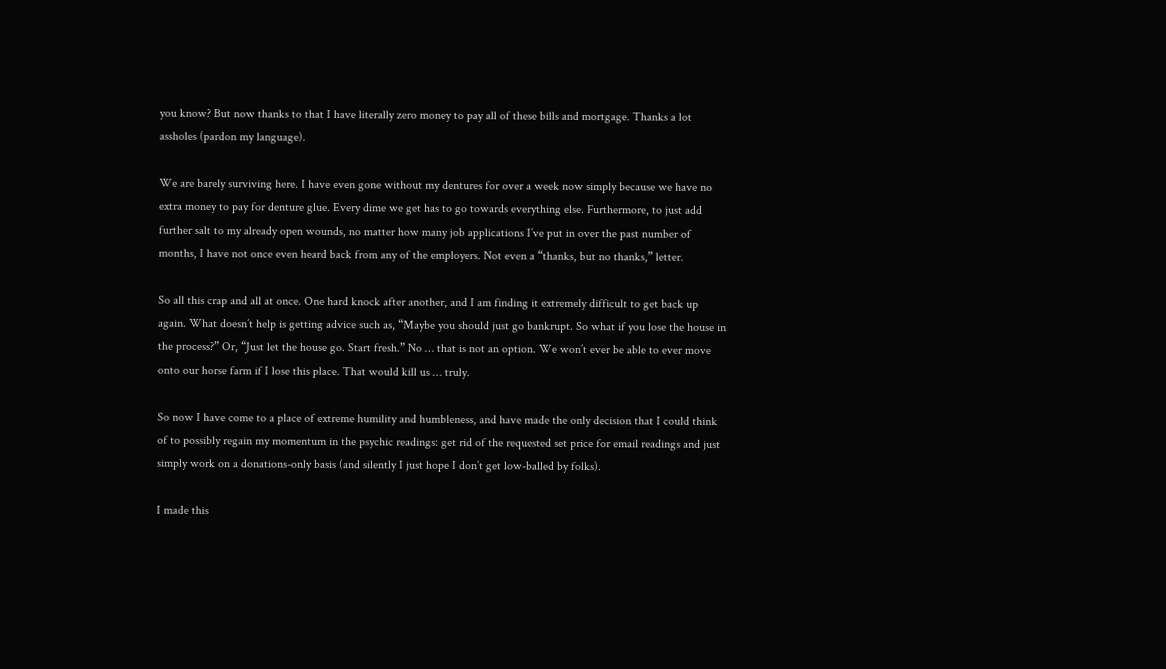you know? But now thanks to that I have literally zero money to pay all of these bills and mortgage. Thanks a lot assholes (pardon my language).

We are barely surviving here. I have even gone without my dentures for over a week now simply because we have no extra money to pay for denture glue. Every dime we get has to go towards everything else. Furthermore, to just add further salt to my already open wounds, no matter how many job applications I’ve put in over the past number of months, I have not once even heard back from any of the employers. Not even a “thanks, but no thanks,” letter.

So all this crap and all at once. One hard knock after another, and I am finding it extremely difficult to get back up again. What doesn’t help is getting advice such as, “Maybe you should just go bankrupt. So what if you lose the house in the process?” Or, “Just let the house go. Start fresh.” No … that is not an option. We won’t ever be able to ever move onto our horse farm if I lose this place. That would kill us … truly.

So now I have come to a place of extreme humility and humbleness, and have made the only decision that I could think of to possibly regain my momentum in the psychic readings: get rid of the requested set price for email readings and just simply work on a donations-only basis (and silently I just hope I don’t get low-balled by folks).

I made this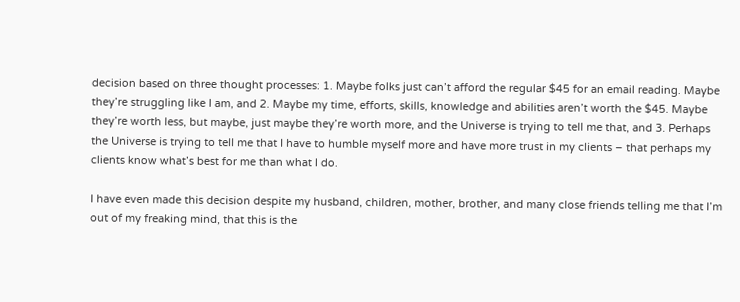decision based on three thought processes: 1. Maybe folks just can’t afford the regular $45 for an email reading. Maybe they’re struggling like I am, and 2. Maybe my time, efforts, skills, knowledge and abilities aren’t worth the $45. Maybe they’re worth less, but maybe, just maybe they’re worth more, and the Universe is trying to tell me that, and 3. Perhaps the Universe is trying to tell me that I have to humble myself more and have more trust in my clients – that perhaps my clients know what’s best for me than what I do.

I have even made this decision despite my husband, children, mother, brother, and many close friends telling me that I’m out of my freaking mind, that this is the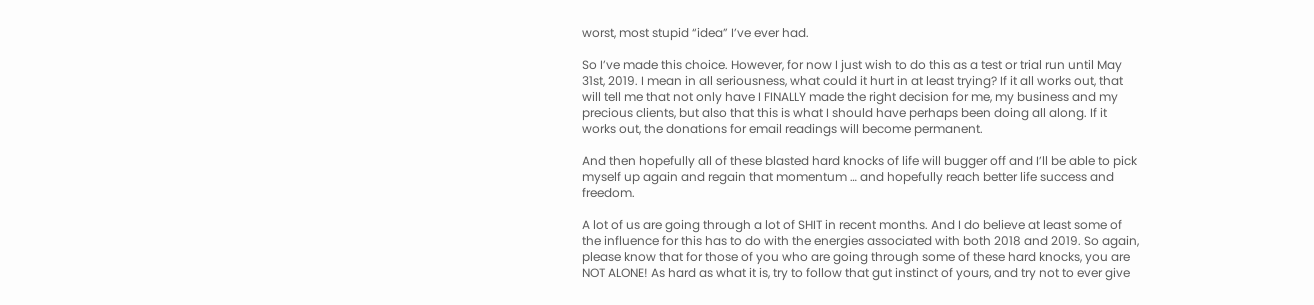worst, most stupid “idea” I’ve ever had.

So I’ve made this choice. However, for now I just wish to do this as a test or trial run until May 31st, 2019. I mean in all seriousness, what could it hurt in at least trying? If it all works out, that will tell me that not only have I FINALLY made the right decision for me, my business and my precious clients, but also that this is what I should have perhaps been doing all along. If it works out, the donations for email readings will become permanent.

And then hopefully all of these blasted hard knocks of life will bugger off and I’ll be able to pick myself up again and regain that momentum … and hopefully reach better life success and freedom.

A lot of us are going through a lot of SHIT in recent months. And I do believe at least some of the influence for this has to do with the energies associated with both 2018 and 2019. So again, please know that for those of you who are going through some of these hard knocks, you are NOT ALONE! As hard as what it is, try to follow that gut instinct of yours, and try not to ever give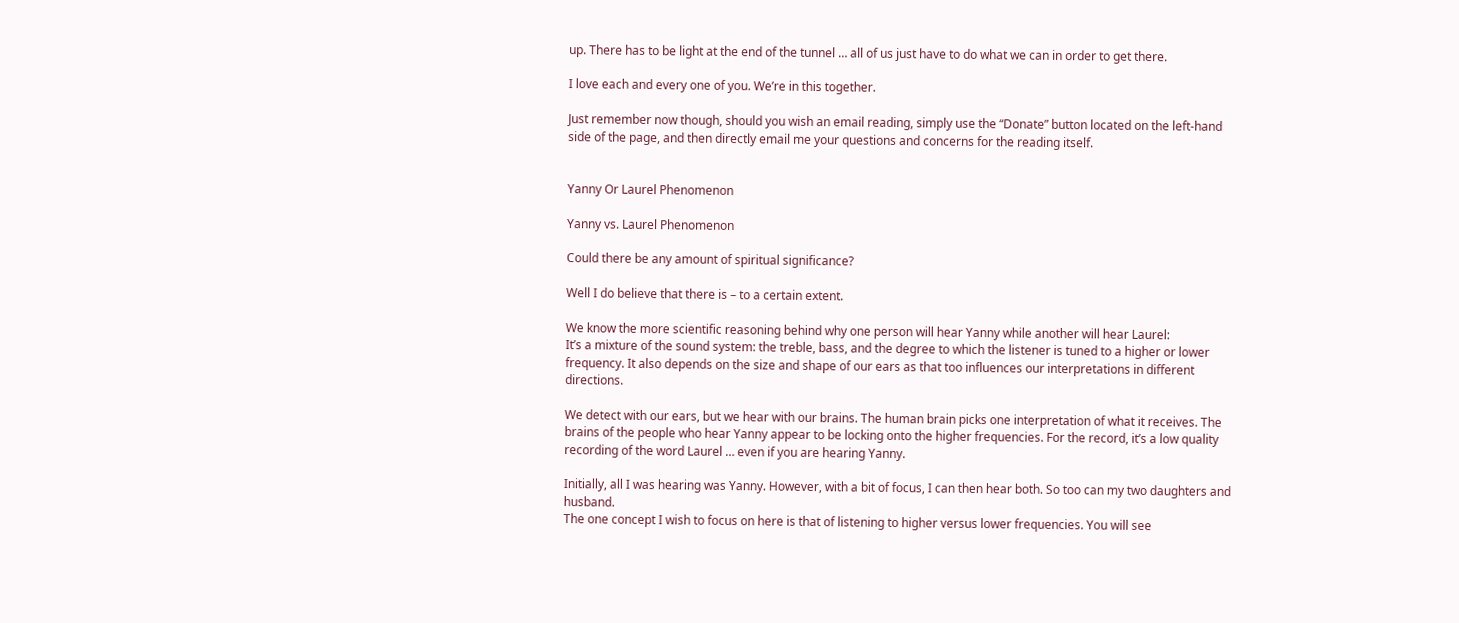up. There has to be light at the end of the tunnel … all of us just have to do what we can in order to get there.

I love each and every one of you. We’re in this together.

Just remember now though, should you wish an email reading, simply use the “Donate” button located on the left-hand side of the page, and then directly email me your questions and concerns for the reading itself.


Yanny Or Laurel Phenomenon

Yanny vs. Laurel Phenomenon

Could there be any amount of spiritual significance?

Well I do believe that there is – to a certain extent.

We know the more scientific reasoning behind why one person will hear Yanny while another will hear Laurel:
It’s a mixture of the sound system: the treble, bass, and the degree to which the listener is tuned to a higher or lower frequency. It also depends on the size and shape of our ears as that too influences our interpretations in different directions.

We detect with our ears, but we hear with our brains. The human brain picks one interpretation of what it receives. The brains of the people who hear Yanny appear to be locking onto the higher frequencies. For the record, it’s a low quality recording of the word Laurel … even if you are hearing Yanny.

Initially, all I was hearing was Yanny. However, with a bit of focus, I can then hear both. So too can my two daughters and husband.
The one concept I wish to focus on here is that of listening to higher versus lower frequencies. You will see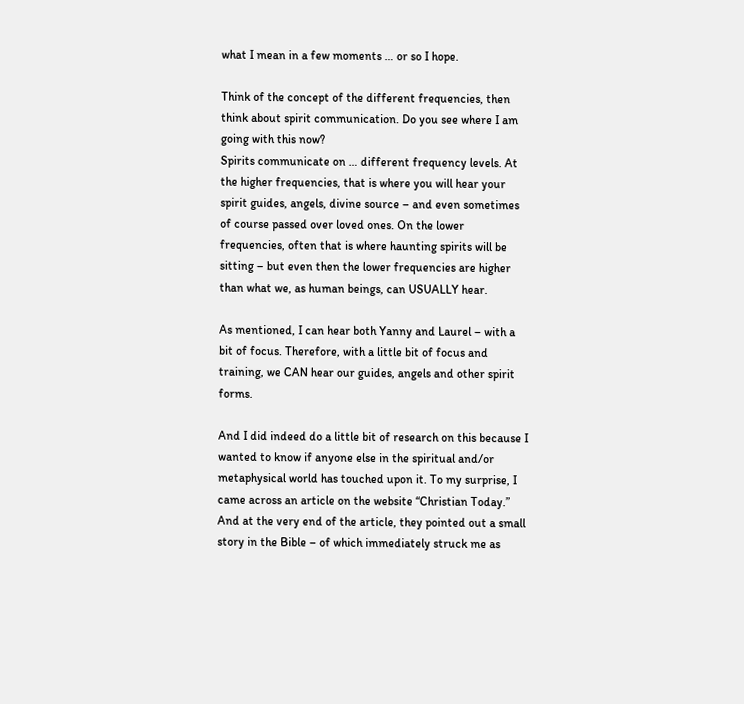what I mean in a few moments … or so I hope.

Think of the concept of the different frequencies, then think about spirit communication. Do you see where I am going with this now?
Spirits communicate on … different frequency levels. At the higher frequencies, that is where you will hear your spirit guides, angels, divine source – and even sometimes of course passed over loved ones. On the lower frequencies, often that is where haunting spirits will be sitting – but even then the lower frequencies are higher than what we, as human beings, can USUALLY hear.

As mentioned, I can hear both Yanny and Laurel – with a bit of focus. Therefore, with a little bit of focus and training, we CAN hear our guides, angels and other spirit forms.

And I did indeed do a little bit of research on this because I wanted to know if anyone else in the spiritual and/or metaphysical world has touched upon it. To my surprise, I came across an article on the website “Christian Today.” And at the very end of the article, they pointed out a small story in the Bible – of which immediately struck me as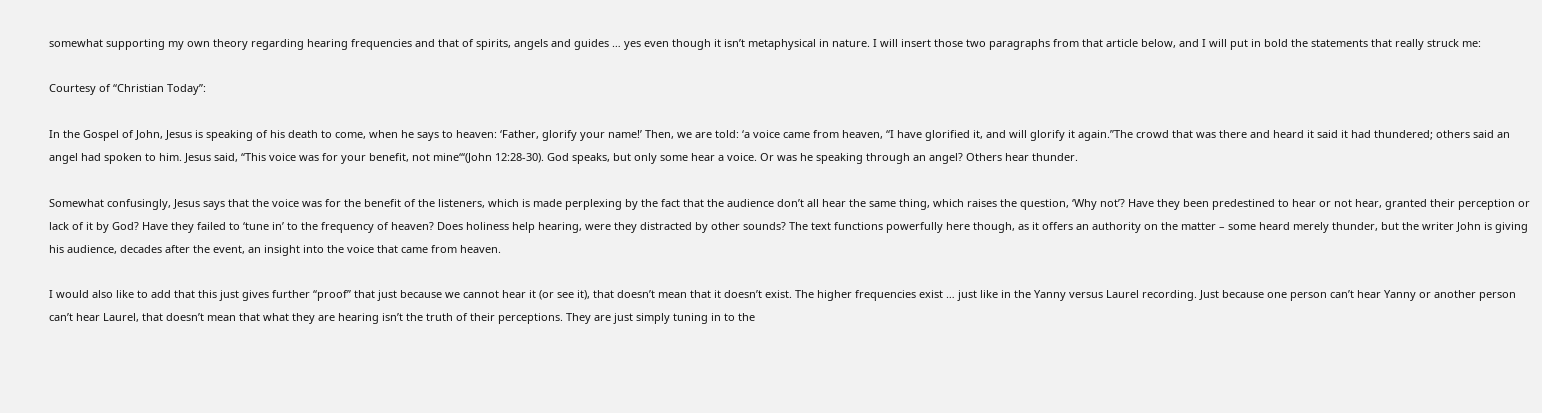somewhat supporting my own theory regarding hearing frequencies and that of spirits, angels and guides … yes even though it isn’t metaphysical in nature. I will insert those two paragraphs from that article below, and I will put in bold the statements that really struck me:

Courtesy of “Christian Today”:

In the Gospel of John, Jesus is speaking of his death to come, when he says to heaven: ‘Father, glorify your name!’ Then, we are told: ‘a voice came from heaven, “I have glorified it, and will glorify it again.”The crowd that was there and heard it said it had thundered; others said an angel had spoken to him. Jesus said, “This voice was for your benefit, not mine“‘(John 12:28-30). God speaks, but only some hear a voice. Or was he speaking through an angel? Others hear thunder.

Somewhat confusingly, Jesus says that the voice was for the benefit of the listeners, which is made perplexing by the fact that the audience don’t all hear the same thing, which raises the question, ‘Why not’? Have they been predestined to hear or not hear, granted their perception or lack of it by God? Have they failed to ‘tune in’ to the frequency of heaven? Does holiness help hearing, were they distracted by other sounds? The text functions powerfully here though, as it offers an authority on the matter – some heard merely thunder, but the writer John is giving his audience, decades after the event, an insight into the voice that came from heaven.

I would also like to add that this just gives further “proof” that just because we cannot hear it (or see it), that doesn’t mean that it doesn’t exist. The higher frequencies exist … just like in the Yanny versus Laurel recording. Just because one person can’t hear Yanny or another person can’t hear Laurel, that doesn’t mean that what they are hearing isn’t the truth of their perceptions. They are just simply tuning in to the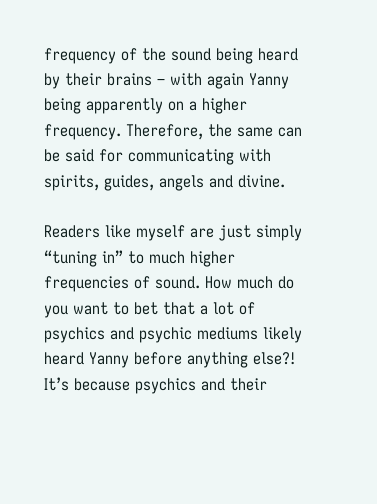frequency of the sound being heard by their brains – with again Yanny being apparently on a higher frequency. Therefore, the same can be said for communicating with spirits, guides, angels and divine.

Readers like myself are just simply “tuning in” to much higher frequencies of sound. How much do you want to bet that a lot of psychics and psychic mediums likely heard Yanny before anything else?! It’s because psychics and their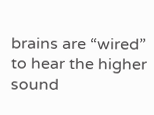brains are “wired” to hear the higher sound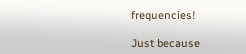frequencies!

Just because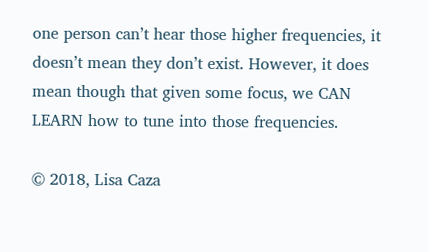one person can’t hear those higher frequencies, it doesn’t mean they don’t exist. However, it does mean though that given some focus, we CAN LEARN how to tune into those frequencies.

© 2018, Lisa Caza